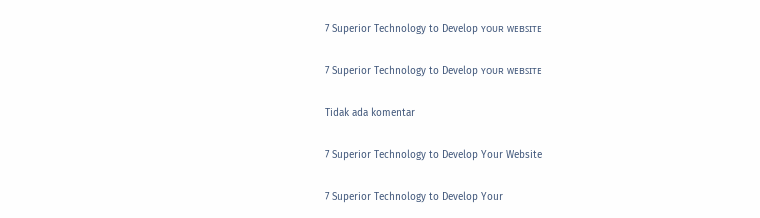7 Superior Technology to Develop ʏᴏᴜʀ ᴡᴇʙꜱɪᴛᴇ

7 Superior Technology to Develop ʏᴏᴜʀ ᴡᴇʙꜱɪᴛᴇ

Tidak ada komentar

7 Superior Technology to Develop Your Website

7 Superior Technology to Develop Your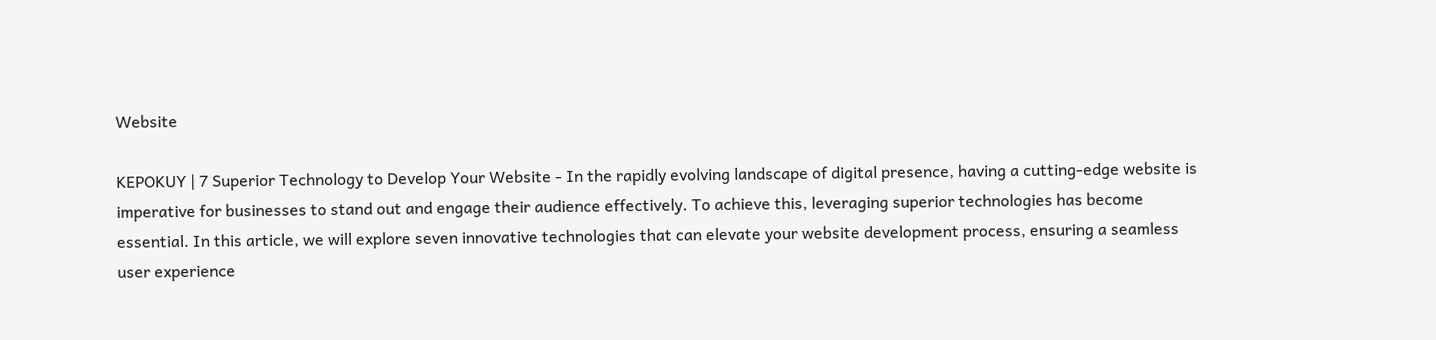Website

KEPOKUY | 7 Superior Technology to Develop Your Website - In the rapidly evolving landscape of digital presence, having a cutting-edge website is imperative for businesses to stand out and engage their audience effectively. To achieve this, leveraging superior technologies has become essential. In this article, we will explore seven innovative technologies that can elevate your website development process, ensuring a seamless user experience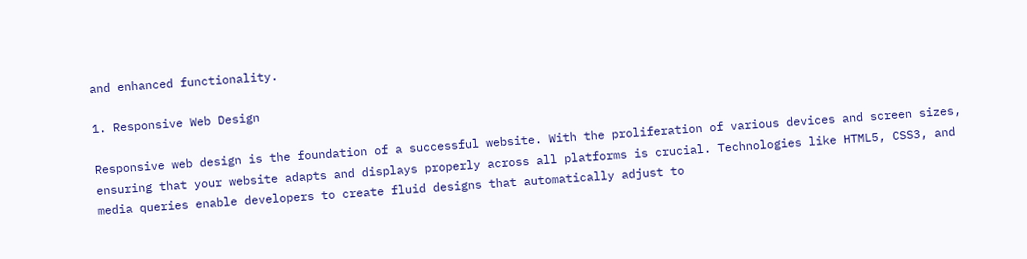and enhanced functionality.

1. Responsive Web Design

Responsive web design is the foundation of a successful website. With the proliferation of various devices and screen sizes, ensuring that your website adapts and displays properly across all platforms is crucial. Technologies like HTML5, CSS3, and media queries enable developers to create fluid designs that automatically adjust to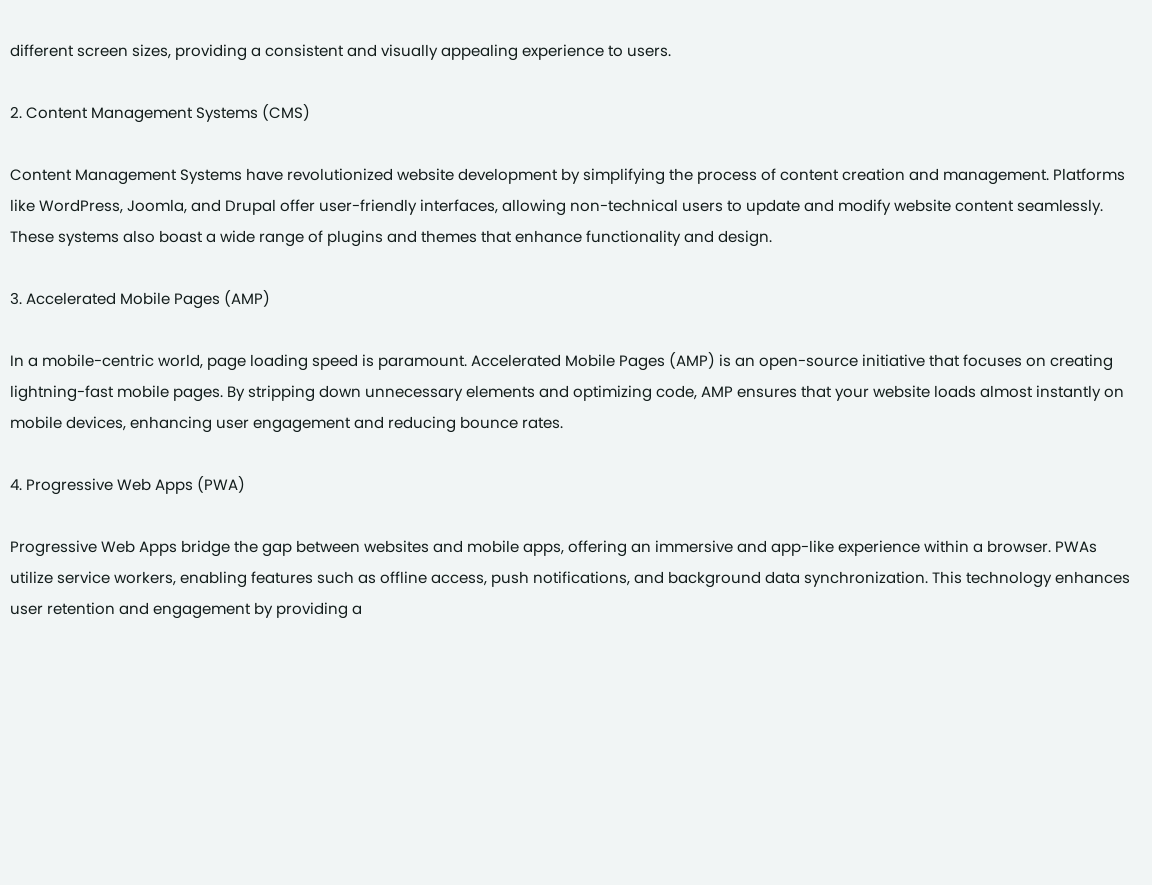different screen sizes, providing a consistent and visually appealing experience to users.

2. Content Management Systems (CMS)

Content Management Systems have revolutionized website development by simplifying the process of content creation and management. Platforms like WordPress, Joomla, and Drupal offer user-friendly interfaces, allowing non-technical users to update and modify website content seamlessly. These systems also boast a wide range of plugins and themes that enhance functionality and design.

3. Accelerated Mobile Pages (AMP)

In a mobile-centric world, page loading speed is paramount. Accelerated Mobile Pages (AMP) is an open-source initiative that focuses on creating lightning-fast mobile pages. By stripping down unnecessary elements and optimizing code, AMP ensures that your website loads almost instantly on mobile devices, enhancing user engagement and reducing bounce rates.

4. Progressive Web Apps (PWA)

Progressive Web Apps bridge the gap between websites and mobile apps, offering an immersive and app-like experience within a browser. PWAs utilize service workers, enabling features such as offline access, push notifications, and background data synchronization. This technology enhances user retention and engagement by providing a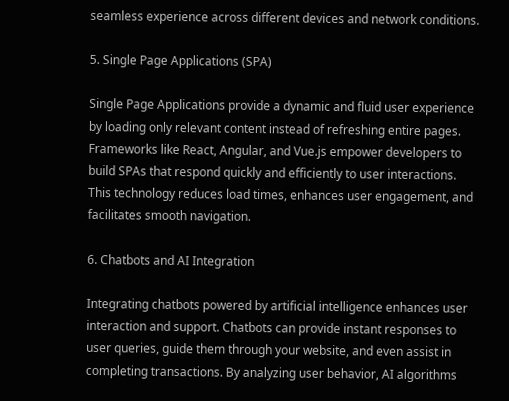seamless experience across different devices and network conditions.

5. Single Page Applications (SPA)

Single Page Applications provide a dynamic and fluid user experience by loading only relevant content instead of refreshing entire pages. Frameworks like React, Angular, and Vue.js empower developers to build SPAs that respond quickly and efficiently to user interactions. This technology reduces load times, enhances user engagement, and facilitates smooth navigation.

6. Chatbots and AI Integration

Integrating chatbots powered by artificial intelligence enhances user interaction and support. Chatbots can provide instant responses to user queries, guide them through your website, and even assist in completing transactions. By analyzing user behavior, AI algorithms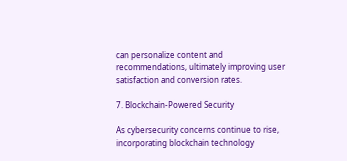can personalize content and recommendations, ultimately improving user satisfaction and conversion rates.

7. Blockchain-Powered Security

As cybersecurity concerns continue to rise, incorporating blockchain technology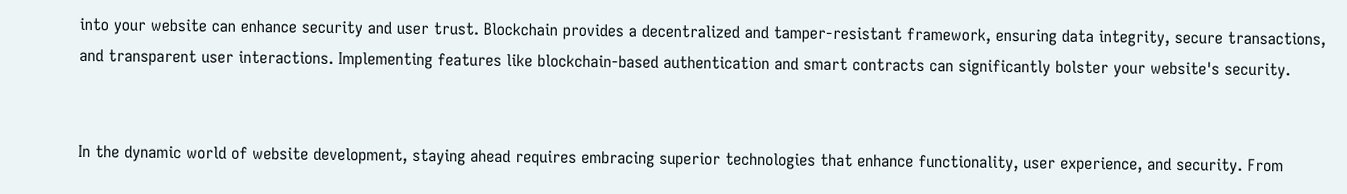into your website can enhance security and user trust. Blockchain provides a decentralized and tamper-resistant framework, ensuring data integrity, secure transactions, and transparent user interactions. Implementing features like blockchain-based authentication and smart contracts can significantly bolster your website's security.


In the dynamic world of website development, staying ahead requires embracing superior technologies that enhance functionality, user experience, and security. From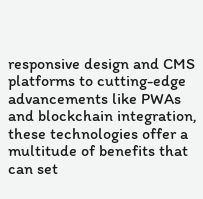responsive design and CMS platforms to cutting-edge advancements like PWAs and blockchain integration, these technologies offer a multitude of benefits that can set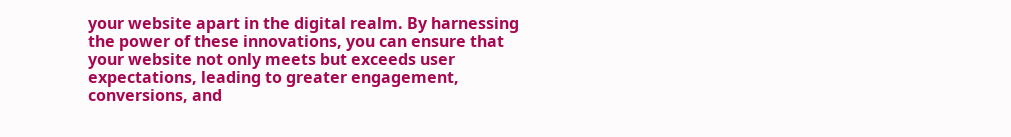your website apart in the digital realm. By harnessing the power of these innovations, you can ensure that your website not only meets but exceeds user expectations, leading to greater engagement, conversions, and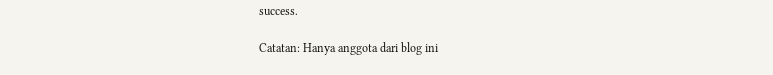success.

Catatan: Hanya anggota dari blog ini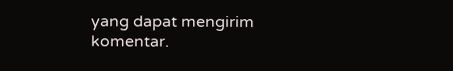yang dapat mengirim komentar.